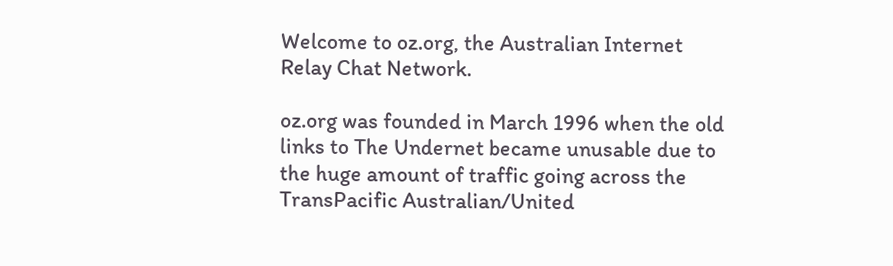Welcome to oz.org, the Australian Internet Relay Chat Network.

oz.org was founded in March 1996 when the old links to The Undernet became unusable due to the huge amount of traffic going across the TransPacific Australian/United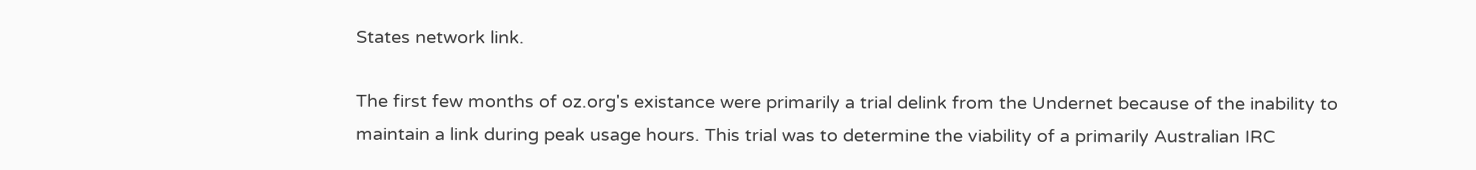States network link.

The first few months of oz.org's existance were primarily a trial delink from the Undernet because of the inability to maintain a link during peak usage hours. This trial was to determine the viability of a primarily Australian IRC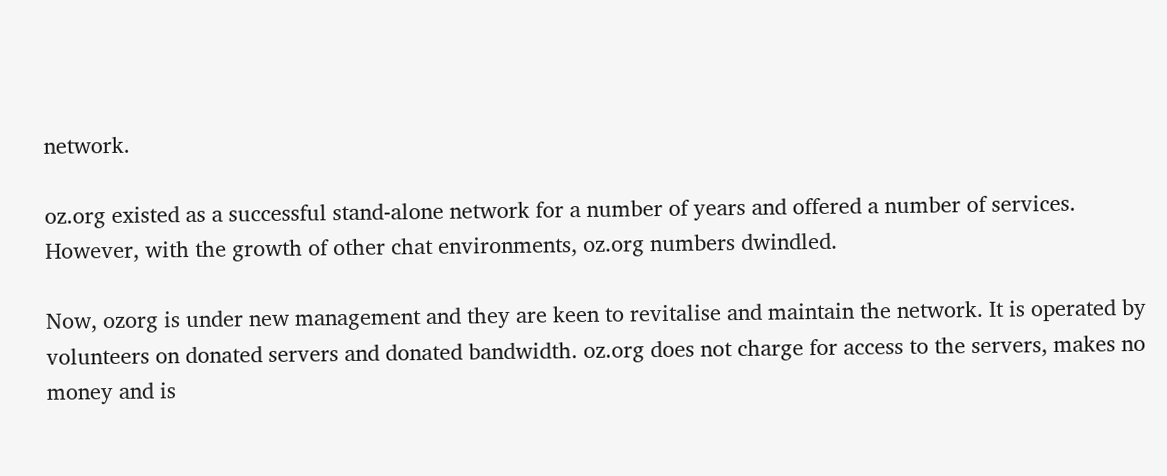network.

oz.org existed as a successful stand-alone network for a number of years and offered a number of services. However, with the growth of other chat environments, oz.org numbers dwindled.

Now, ozorg is under new management and they are keen to revitalise and maintain the network. It is operated by volunteers on donated servers and donated bandwidth. oz.org does not charge for access to the servers, makes no money and is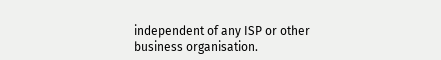independent of any ISP or other business organisation.